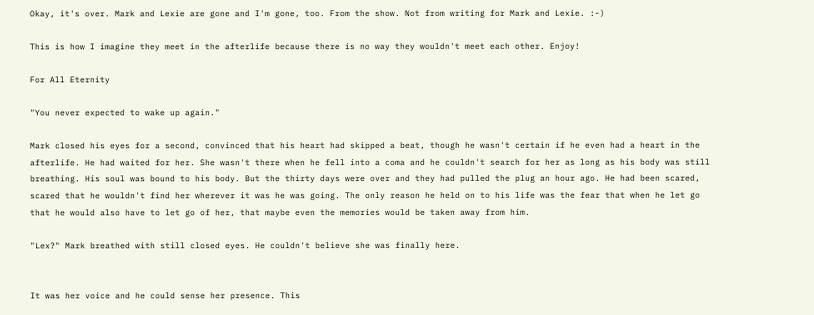Okay, it's over. Mark and Lexie are gone and I'm gone, too. From the show. Not from writing for Mark and Lexie. :-)

This is how I imagine they meet in the afterlife because there is no way they wouldn't meet each other. Enjoy!

For All Eternity

"You never expected to wake up again."

Mark closed his eyes for a second, convinced that his heart had skipped a beat, though he wasn't certain if he even had a heart in the afterlife. He had waited for her. She wasn't there when he fell into a coma and he couldn't search for her as long as his body was still breathing. His soul was bound to his body. But the thirty days were over and they had pulled the plug an hour ago. He had been scared, scared that he wouldn't find her wherever it was he was going. The only reason he held on to his life was the fear that when he let go that he would also have to let go of her, that maybe even the memories would be taken away from him.

"Lex?" Mark breathed with still closed eyes. He couldn't believe she was finally here.


It was her voice and he could sense her presence. This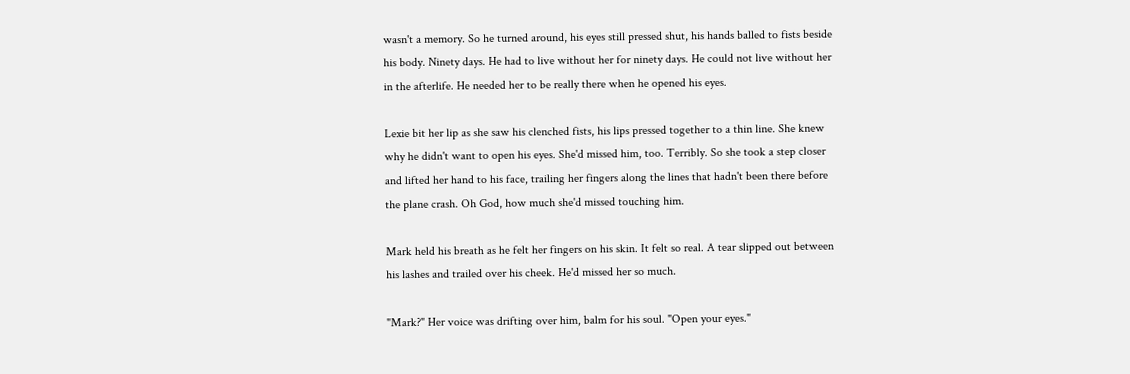wasn't a memory. So he turned around, his eyes still pressed shut, his hands balled to fists beside his body. Ninety days. He had to live without her for ninety days. He could not live without her in the afterlife. He needed her to be really there when he opened his eyes.

Lexie bit her lip as she saw his clenched fists, his lips pressed together to a thin line. She knew why he didn't want to open his eyes. She'd missed him, too. Terribly. So she took a step closer and lifted her hand to his face, trailing her fingers along the lines that hadn't been there before the plane crash. Oh God, how much she'd missed touching him.

Mark held his breath as he felt her fingers on his skin. It felt so real. A tear slipped out between his lashes and trailed over his cheek. He'd missed her so much.

"Mark?" Her voice was drifting over him, balm for his soul. "Open your eyes."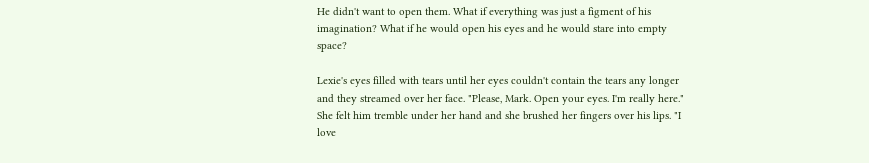He didn't want to open them. What if everything was just a figment of his imagination? What if he would open his eyes and he would stare into empty space?

Lexie's eyes filled with tears until her eyes couldn't contain the tears any longer and they streamed over her face. "Please, Mark. Open your eyes. I'm really here." She felt him tremble under her hand and she brushed her fingers over his lips. "I love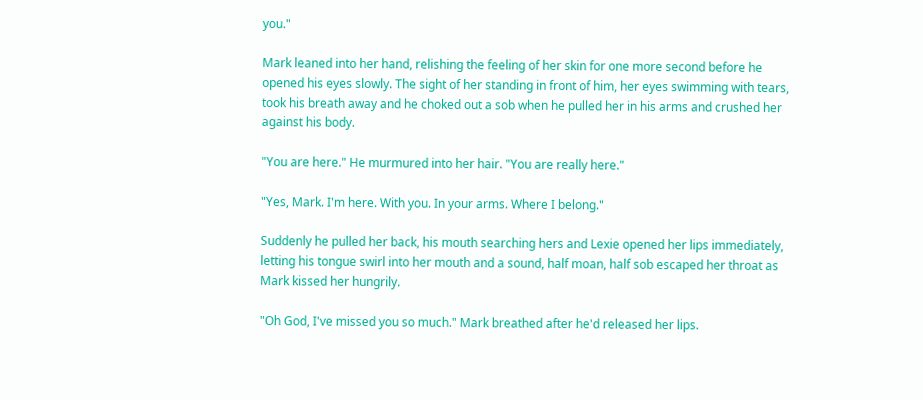you."

Mark leaned into her hand, relishing the feeling of her skin for one more second before he opened his eyes slowly. The sight of her standing in front of him, her eyes swimming with tears, took his breath away and he choked out a sob when he pulled her in his arms and crushed her against his body.

"You are here." He murmured into her hair. "You are really here."

"Yes, Mark. I'm here. With you. In your arms. Where I belong."

Suddenly he pulled her back, his mouth searching hers and Lexie opened her lips immediately, letting his tongue swirl into her mouth and a sound, half moan, half sob escaped her throat as Mark kissed her hungrily.

"Oh God, I've missed you so much." Mark breathed after he'd released her lips.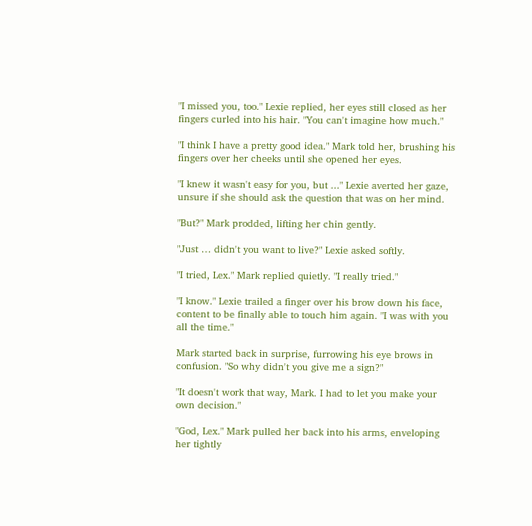"I missed you, too." Lexie replied, her eyes still closed as her fingers curled into his hair. "You can't imagine how much."

"I think I have a pretty good idea." Mark told her, brushing his fingers over her cheeks until she opened her eyes.

"I knew it wasn't easy for you, but ..." Lexie averted her gaze, unsure if she should ask the question that was on her mind.

"But?" Mark prodded, lifting her chin gently.

"Just … didn't you want to live?" Lexie asked softly.

"I tried, Lex." Mark replied quietly. "I really tried."

"I know." Lexie trailed a finger over his brow down his face, content to be finally able to touch him again. "I was with you all the time."

Mark started back in surprise, furrowing his eye brows in confusion. "So why didn't you give me a sign?"

"It doesn't work that way, Mark. I had to let you make your own decision."

"God, Lex." Mark pulled her back into his arms, enveloping her tightly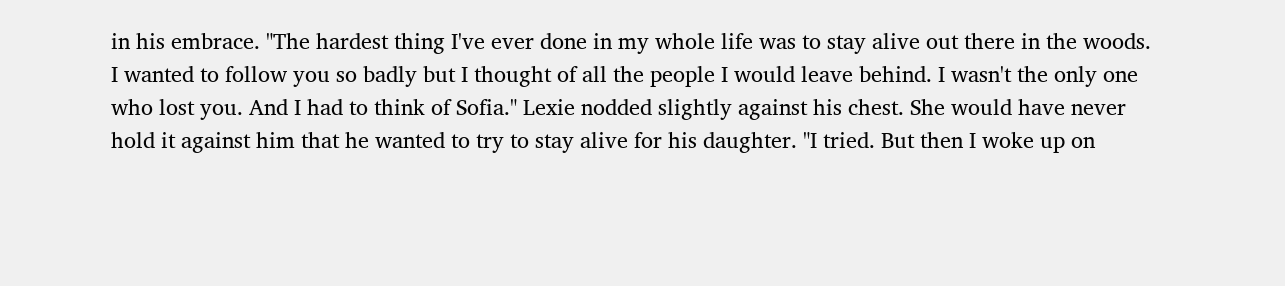in his embrace. "The hardest thing I've ever done in my whole life was to stay alive out there in the woods. I wanted to follow you so badly but I thought of all the people I would leave behind. I wasn't the only one who lost you. And I had to think of Sofia." Lexie nodded slightly against his chest. She would have never hold it against him that he wanted to try to stay alive for his daughter. "I tried. But then I woke up on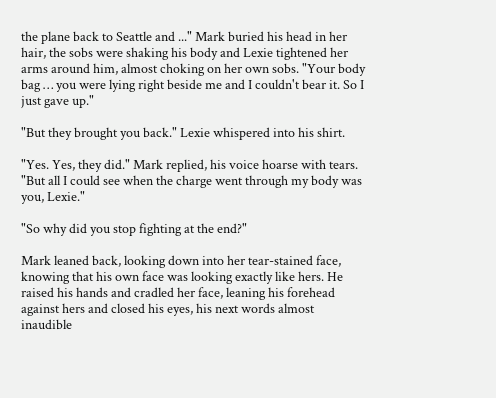the plane back to Seattle and ..." Mark buried his head in her hair, the sobs were shaking his body and Lexie tightened her arms around him, almost choking on her own sobs. "Your body bag … you were lying right beside me and I couldn't bear it. So I just gave up."

"But they brought you back." Lexie whispered into his shirt.

"Yes. Yes, they did." Mark replied, his voice hoarse with tears. "But all I could see when the charge went through my body was you, Lexie."

"So why did you stop fighting at the end?"

Mark leaned back, looking down into her tear-stained face, knowing that his own face was looking exactly like hers. He raised his hands and cradled her face, leaning his forehead against hers and closed his eyes, his next words almost inaudible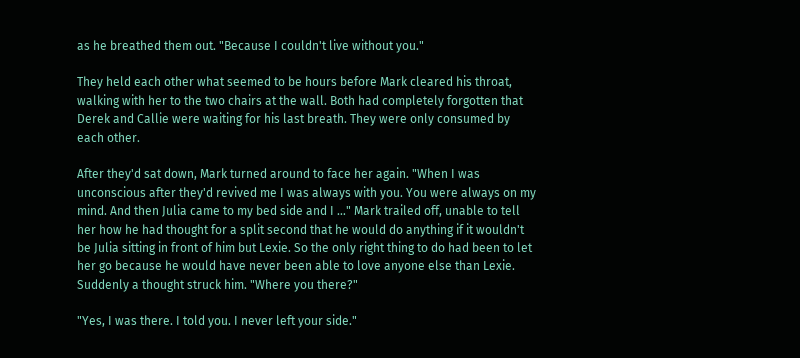as he breathed them out. "Because I couldn't live without you."

They held each other what seemed to be hours before Mark cleared his throat, walking with her to the two chairs at the wall. Both had completely forgotten that Derek and Callie were waiting for his last breath. They were only consumed by each other.

After they'd sat down, Mark turned around to face her again. "When I was unconscious after they'd revived me I was always with you. You were always on my mind. And then Julia came to my bed side and I …" Mark trailed off, unable to tell her how he had thought for a split second that he would do anything if it wouldn't be Julia sitting in front of him but Lexie. So the only right thing to do had been to let her go because he would have never been able to love anyone else than Lexie. Suddenly a thought struck him. "Where you there?"

"Yes, I was there. I told you. I never left your side."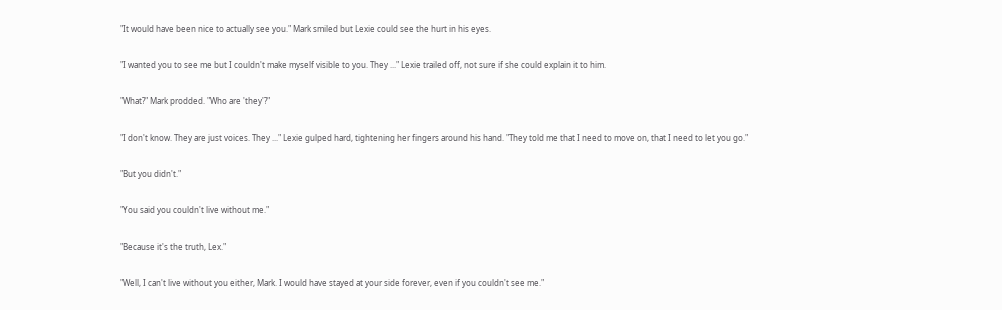"It would have been nice to actually see you." Mark smiled but Lexie could see the hurt in his eyes.

"I wanted you to see me but I couldn't make myself visible to you. They ..." Lexie trailed off, not sure if she could explain it to him.

"What?" Mark prodded. "Who are 'they'?"

"I don't know. They are just voices. They ..." Lexie gulped hard, tightening her fingers around his hand. "They told me that I need to move on, that I need to let you go."

"But you didn't."

"You said you couldn't live without me."

"Because it's the truth, Lex."

"Well, I can't live without you either, Mark. I would have stayed at your side forever, even if you couldn't see me."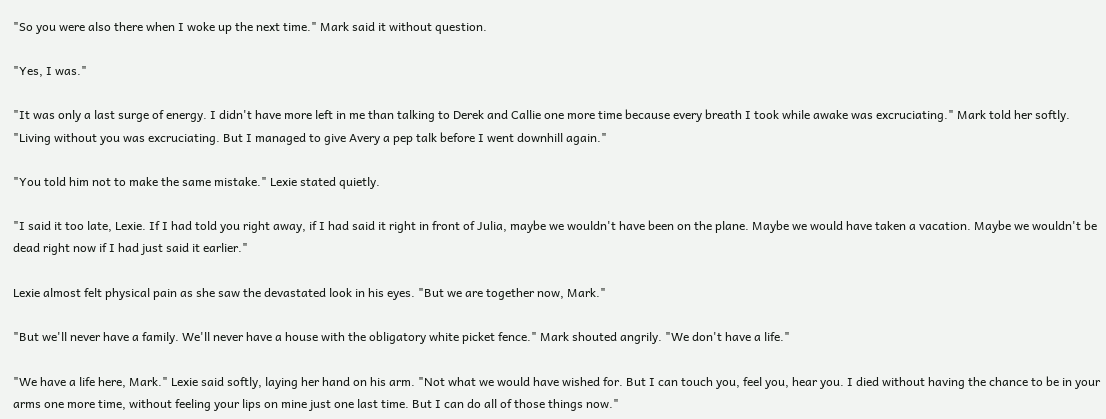"So you were also there when I woke up the next time." Mark said it without question.

"Yes, I was."

"It was only a last surge of energy. I didn't have more left in me than talking to Derek and Callie one more time because every breath I took while awake was excruciating." Mark told her softly. "Living without you was excruciating. But I managed to give Avery a pep talk before I went downhill again."

"You told him not to make the same mistake." Lexie stated quietly.

"I said it too late, Lexie. If I had told you right away, if I had said it right in front of Julia, maybe we wouldn't have been on the plane. Maybe we would have taken a vacation. Maybe we wouldn't be dead right now if I had just said it earlier."

Lexie almost felt physical pain as she saw the devastated look in his eyes. "But we are together now, Mark."

"But we'll never have a family. We'll never have a house with the obligatory white picket fence." Mark shouted angrily. "We don't have a life."

"We have a life here, Mark." Lexie said softly, laying her hand on his arm. "Not what we would have wished for. But I can touch you, feel you, hear you. I died without having the chance to be in your arms one more time, without feeling your lips on mine just one last time. But I can do all of those things now."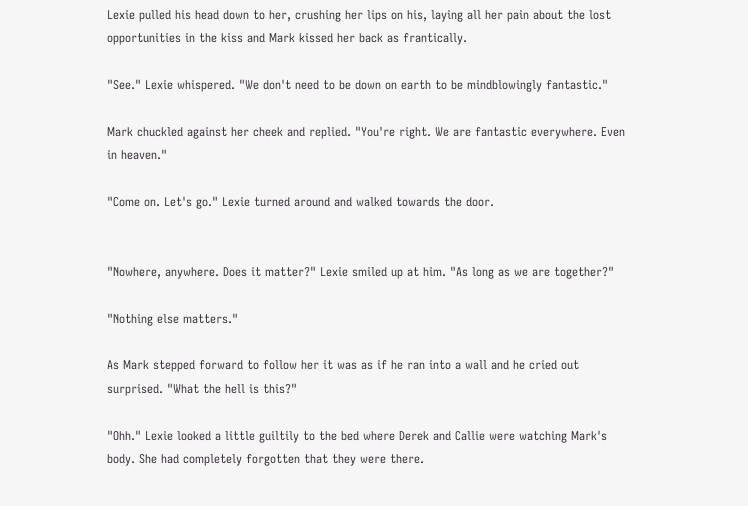Lexie pulled his head down to her, crushing her lips on his, laying all her pain about the lost opportunities in the kiss and Mark kissed her back as frantically.

"See." Lexie whispered. "We don't need to be down on earth to be mindblowingly fantastic."

Mark chuckled against her cheek and replied. "You're right. We are fantastic everywhere. Even in heaven."

"Come on. Let's go." Lexie turned around and walked towards the door.


"Nowhere, anywhere. Does it matter?" Lexie smiled up at him. "As long as we are together?"

"Nothing else matters."

As Mark stepped forward to follow her it was as if he ran into a wall and he cried out surprised. "What the hell is this?"

"Ohh." Lexie looked a little guiltily to the bed where Derek and Callie were watching Mark's body. She had completely forgotten that they were there.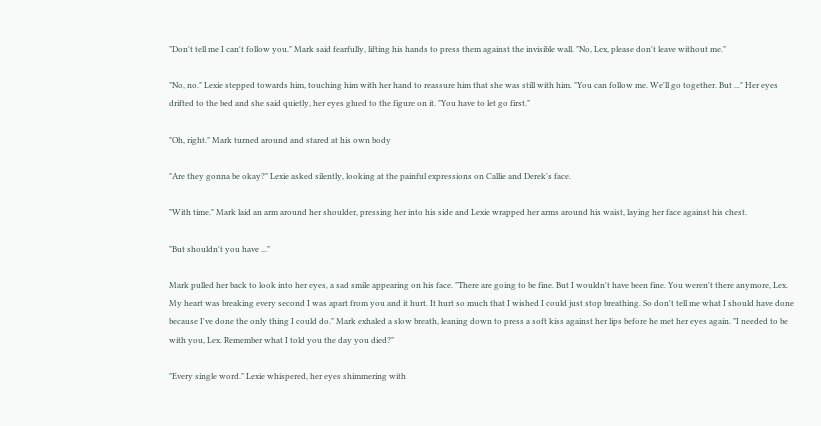"Don't tell me I can't follow you." Mark said fearfully, lifting his hands to press them against the invisible wall. "No, Lex, please don't leave without me."

"No, no." Lexie stepped towards him, touching him with her hand to reassure him that she was still with him. "You can follow me. We'll go together. But ..." Her eyes drifted to the bed and she said quietly, her eyes glued to the figure on it. "You have to let go first."

"Oh, right." Mark turned around and stared at his own body

"Are they gonna be okay?" Lexie asked silently, looking at the painful expressions on Callie and Derek's face.

"With time." Mark laid an arm around her shoulder, pressing her into his side and Lexie wrapped her arms around his waist, laying her face against his chest.

"But shouldn't you have ..."

Mark pulled her back to look into her eyes, a sad smile appearing on his face. "There are going to be fine. But I wouldn't have been fine. You weren't there anymore, Lex. My heart was breaking every second I was apart from you and it hurt. It hurt so much that I wished I could just stop breathing. So don't tell me what I should have done because I've done the only thing I could do." Mark exhaled a slow breath, leaning down to press a soft kiss against her lips before he met her eyes again. "I needed to be with you, Lex. Remember what I told you the day you died?"

"Every single word." Lexie whispered, her eyes shimmering with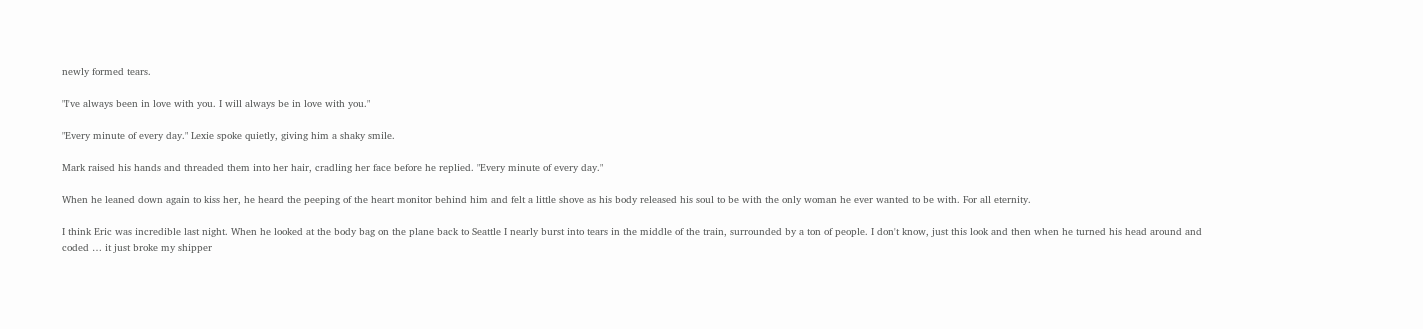newly formed tears.

"I've always been in love with you. I will always be in love with you."

"Every minute of every day." Lexie spoke quietly, giving him a shaky smile.

Mark raised his hands and threaded them into her hair, cradling her face before he replied. "Every minute of every day."

When he leaned down again to kiss her, he heard the peeping of the heart monitor behind him and felt a little shove as his body released his soul to be with the only woman he ever wanted to be with. For all eternity.

I think Eric was incredible last night. When he looked at the body bag on the plane back to Seattle I nearly burst into tears in the middle of the train, surrounded by a ton of people. I don't know, just this look and then when he turned his head around and coded … it just broke my shipper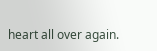heart all over again.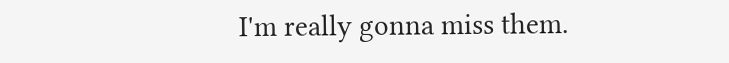I'm really gonna miss them.